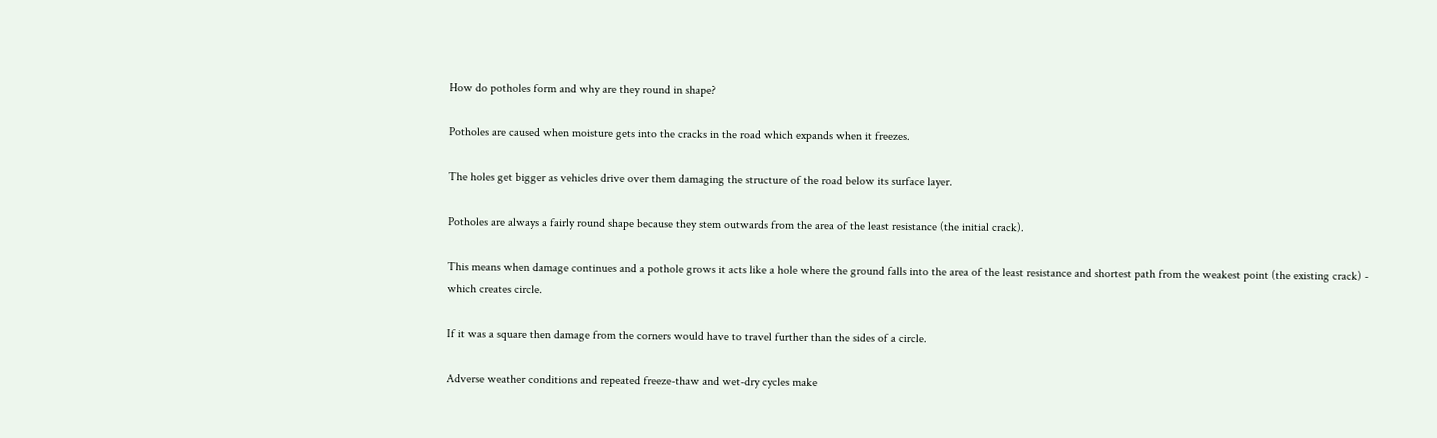How do potholes form and why are they round in shape?

Potholes are caused when moisture gets into the cracks in the road which expands when it freezes.

The holes get bigger as vehicles drive over them damaging the structure of the road below its surface layer.

Potholes are always a fairly round shape because they stem outwards from the area of the least resistance (the initial crack).

This means when damage continues and a pothole grows it acts like a hole where the ground falls into the area of the least resistance and shortest path from the weakest point (the existing crack) - which creates circle.

If it was a square then damage from the corners would have to travel further than the sides of a circle.

Adverse weather conditions and repeated freeze-thaw and wet-dry cycles make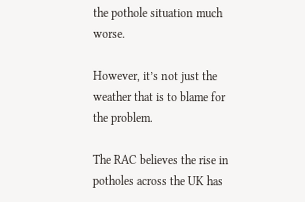the pothole situation much worse.

However, it’s not just the weather that is to blame for the problem.

The RAC believes the rise in potholes across the UK has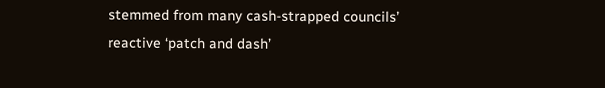stemmed from many cash-strapped councils’ reactive ‘patch and dash’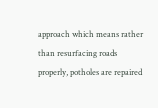approach which means rather than resurfacing roads properly, potholes are repaired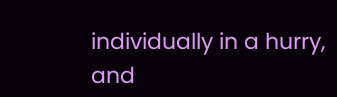individually in a hurry, and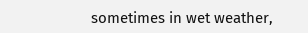sometimes in wet weather,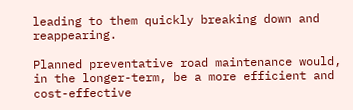leading to them quickly breaking down and reappearing.

Planned preventative road maintenance would, in the longer-term, be a more efficient and cost-effective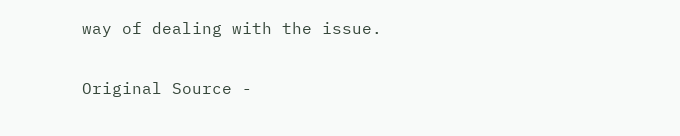way of dealing with the issue.

Original Source -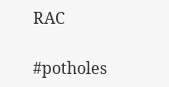RAC

#potholes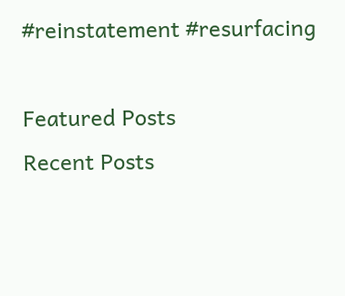#reinstatement #resurfacing

Featured Posts
Recent Posts